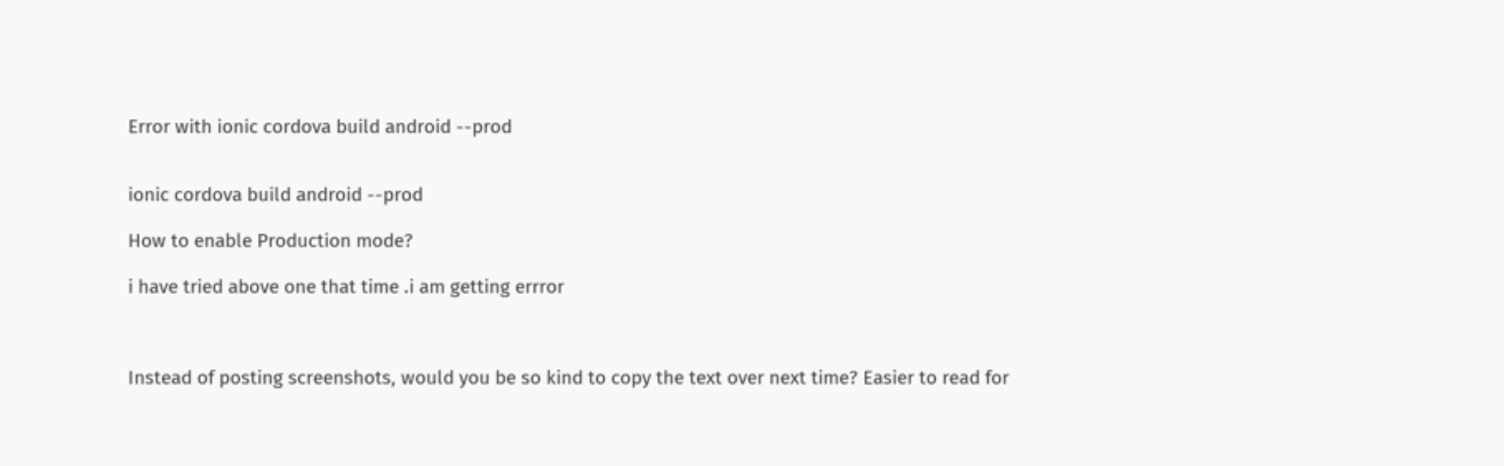Error with ionic cordova build android --prod


ionic cordova build android --prod

How to enable Production mode?

i have tried above one that time .i am getting errror



Instead of posting screenshots, would you be so kind to copy the text over next time? Easier to read for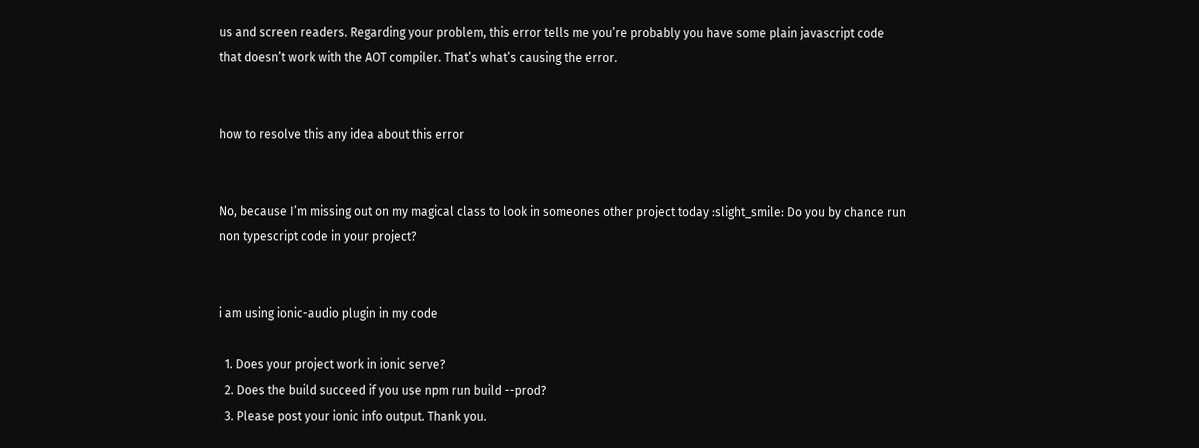us and screen readers. Regarding your problem, this error tells me you’re probably you have some plain javascript code that doesn’t work with the AOT compiler. That’s what’s causing the error.


how to resolve this any idea about this error


No, because I’m missing out on my magical class to look in someones other project today :slight_smile: Do you by chance run non typescript code in your project?


i am using ionic-audio plugin in my code

  1. Does your project work in ionic serve?
  2. Does the build succeed if you use npm run build --prod?
  3. Please post your ionic info output. Thank you.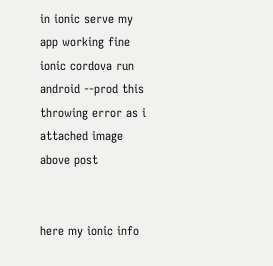in ionic serve my app working fine
ionic cordova run android --prod this throwing error as i attached image above post


here my ionic info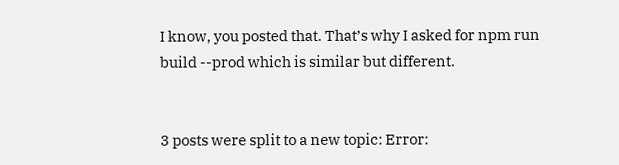I know, you posted that. That’s why I asked for npm run build --prod which is similar but different.


3 posts were split to a new topic: Error: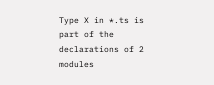Type X in *.ts is part of the declarations of 2 modules